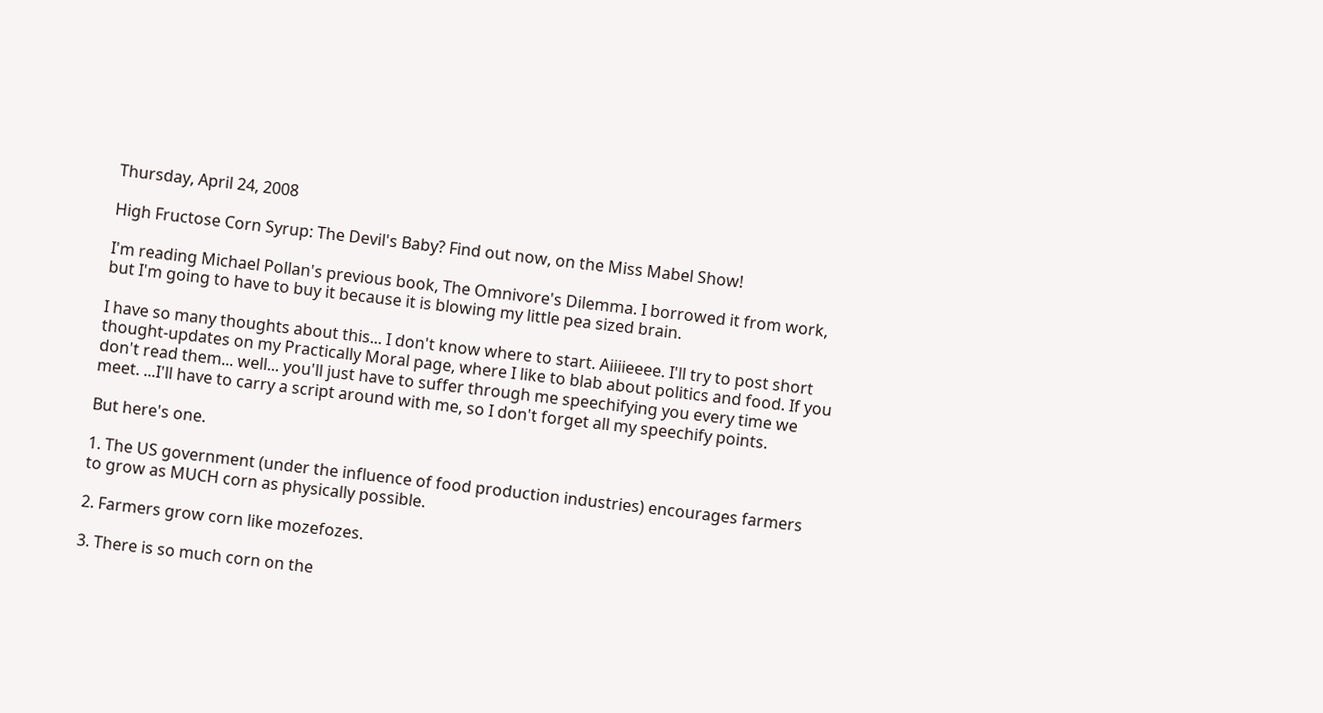Thursday, April 24, 2008

High Fructose Corn Syrup: The Devil's Baby? Find out now, on the Miss Mabel Show!

I'm reading Michael Pollan's previous book, The Omnivore's Dilemma. I borrowed it from work, but I'm going to have to buy it because it is blowing my little pea sized brain.

I have so many thoughts about this... I don't know where to start. Aiiiieeee. I'll try to post short thought-updates on my Practically Moral page, where I like to blab about politics and food. If you don't read them... well... you'll just have to suffer through me speechifying you every time we meet. ...I'll have to carry a script around with me, so I don't forget all my speechify points.

But here's one.

1. The US government (under the influence of food production industries) encourages farmers to grow as MUCH corn as physically possible.

2. Farmers grow corn like mozefozes.

3. There is so much corn on the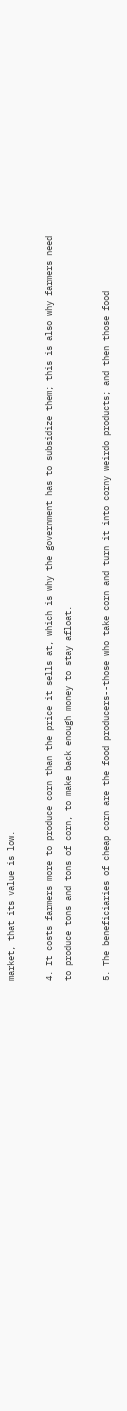market, that its value is low.

4. It costs farmers more to produce corn than the price it sells at, which is why the government has to subsidize them; this is also why farmers need to produce tons and tons of corn, to make back enough money to stay afloat.

5. The beneficiaries of cheap corn are the food producers--those who take corn and turn it into corny weirdo products; and then those food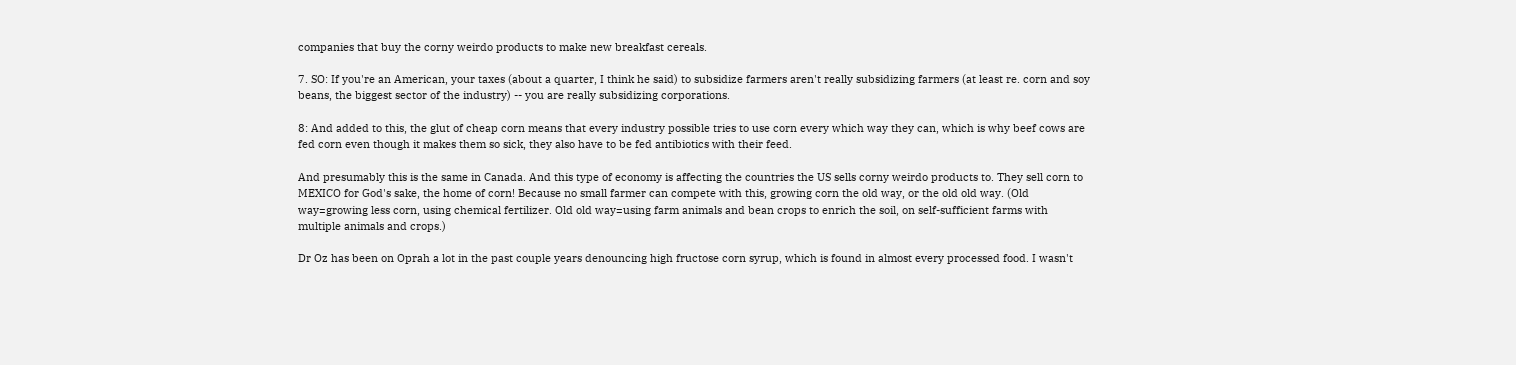companies that buy the corny weirdo products to make new breakfast cereals.

7. SO: If you're an American, your taxes (about a quarter, I think he said) to subsidize farmers aren't really subsidizing farmers (at least re. corn and soy beans, the biggest sector of the industry) -- you are really subsidizing corporations.

8: And added to this, the glut of cheap corn means that every industry possible tries to use corn every which way they can, which is why beef cows are fed corn even though it makes them so sick, they also have to be fed antibiotics with their feed.

And presumably this is the same in Canada. And this type of economy is affecting the countries the US sells corny weirdo products to. They sell corn to MEXICO for God's sake, the home of corn! Because no small farmer can compete with this, growing corn the old way, or the old old way. (Old way=growing less corn, using chemical fertilizer. Old old way=using farm animals and bean crops to enrich the soil, on self-sufficient farms with multiple animals and crops.)

Dr Oz has been on Oprah a lot in the past couple years denouncing high fructose corn syrup, which is found in almost every processed food. I wasn't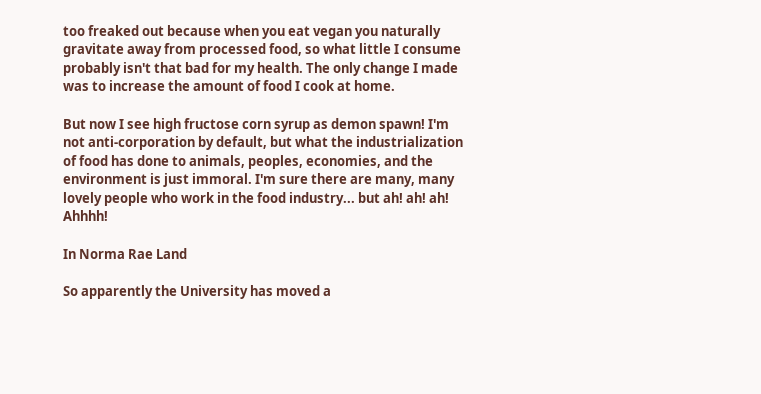too freaked out because when you eat vegan you naturally gravitate away from processed food, so what little I consume probably isn't that bad for my health. The only change I made was to increase the amount of food I cook at home.

But now I see high fructose corn syrup as demon spawn! I'm not anti-corporation by default, but what the industrialization of food has done to animals, peoples, economies, and the environment is just immoral. I'm sure there are many, many lovely people who work in the food industry... but ah! ah! ah! Ahhhh!

In Norma Rae Land

So apparently the University has moved a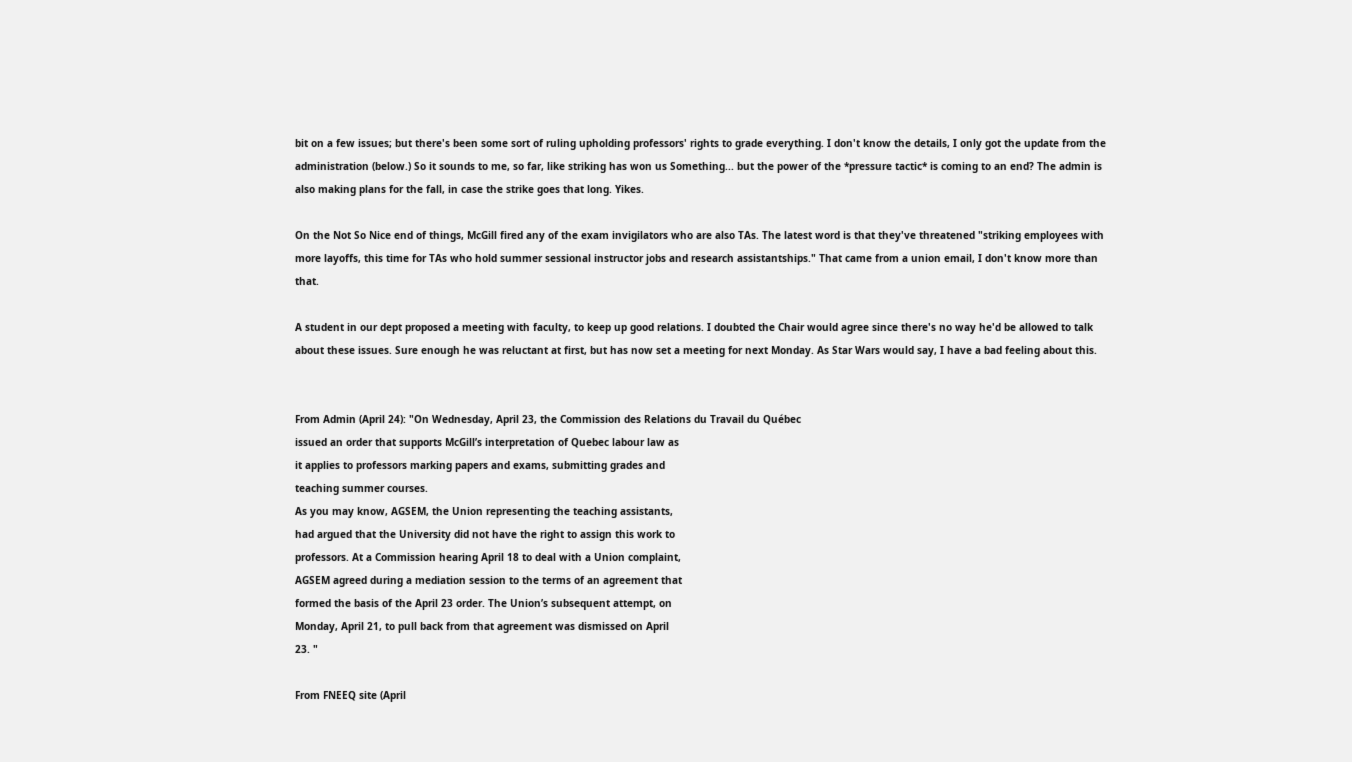bit on a few issues; but there's been some sort of ruling upholding professors' rights to grade everything. I don't know the details, I only got the update from the administration (below.) So it sounds to me, so far, like striking has won us Something... but the power of the *pressure tactic* is coming to an end? The admin is also making plans for the fall, in case the strike goes that long. Yikes.

On the Not So Nice end of things, McGill fired any of the exam invigilators who are also TAs. The latest word is that they've threatened "striking employees with more layoffs, this time for TAs who hold summer sessional instructor jobs and research assistantships." That came from a union email, I don't know more than that.

A student in our dept proposed a meeting with faculty, to keep up good relations. I doubted the Chair would agree since there's no way he'd be allowed to talk about these issues. Sure enough he was reluctant at first, but has now set a meeting for next Monday. As Star Wars would say, I have a bad feeling about this.


From Admin (April 24): "On Wednesday, April 23, the Commission des Relations du Travail du Québec
issued an order that supports McGill’s interpretation of Quebec labour law as
it applies to professors marking papers and exams, submitting grades and
teaching summer courses.
As you may know, AGSEM, the Union representing the teaching assistants,
had argued that the University did not have the right to assign this work to
professors. At a Commission hearing April 18 to deal with a Union complaint,
AGSEM agreed during a mediation session to the terms of an agreement that
formed the basis of the April 23 order. The Union’s subsequent attempt, on
Monday, April 21, to pull back from that agreement was dismissed on April
23. "

From FNEEQ site (April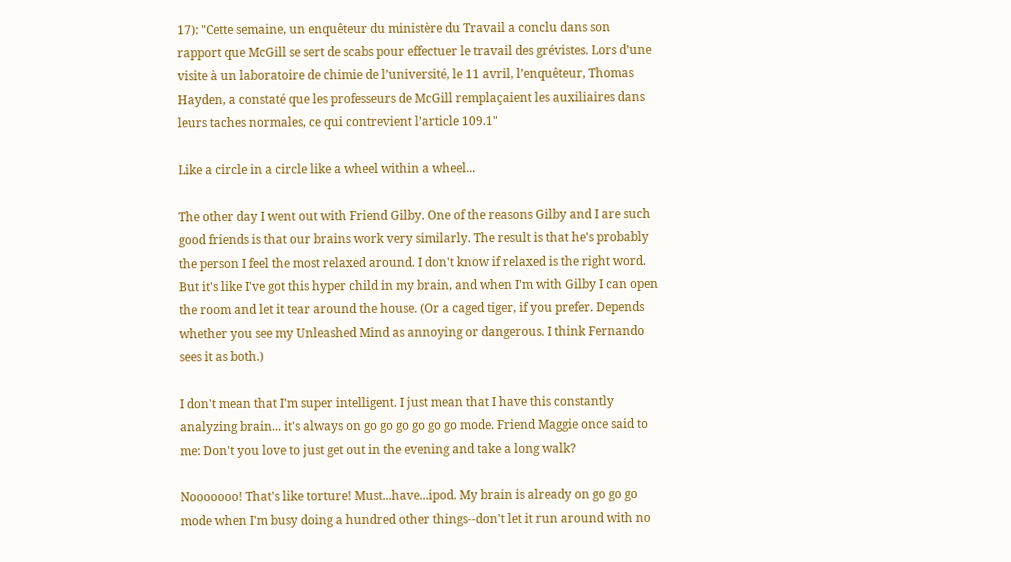17): "Cette semaine, un enquêteur du ministère du Travail a conclu dans son rapport que McGill se sert de scabs pour effectuer le travail des grévistes. Lors d’une visite à un laboratoire de chimie de l’université, le 11 avril, l’enquêteur, Thomas Hayden, a constaté que les professeurs de McGill remplaçaient les auxiliaires dans leurs taches normales, ce qui contrevient l’article 109.1"

Like a circle in a circle like a wheel within a wheel...

The other day I went out with Friend Gilby. One of the reasons Gilby and I are such good friends is that our brains work very similarly. The result is that he's probably the person I feel the most relaxed around. I don't know if relaxed is the right word. But it's like I've got this hyper child in my brain, and when I'm with Gilby I can open the room and let it tear around the house. (Or a caged tiger, if you prefer. Depends whether you see my Unleashed Mind as annoying or dangerous. I think Fernando sees it as both.)

I don't mean that I'm super intelligent. I just mean that I have this constantly analyzing brain... it's always on go go go go go go mode. Friend Maggie once said to me: Don't you love to just get out in the evening and take a long walk?

Nooooooo! That's like torture! Must...have...ipod. My brain is already on go go go mode when I'm busy doing a hundred other things--don't let it run around with no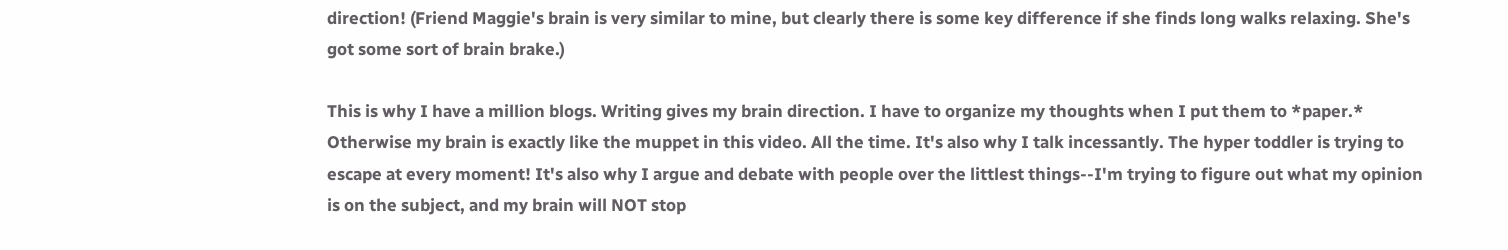direction! (Friend Maggie's brain is very similar to mine, but clearly there is some key difference if she finds long walks relaxing. She's got some sort of brain brake.)

This is why I have a million blogs. Writing gives my brain direction. I have to organize my thoughts when I put them to *paper.* Otherwise my brain is exactly like the muppet in this video. All the time. It's also why I talk incessantly. The hyper toddler is trying to escape at every moment! It's also why I argue and debate with people over the littlest things--I'm trying to figure out what my opinion is on the subject, and my brain will NOT stop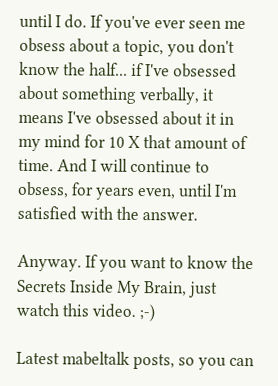until I do. If you've ever seen me obsess about a topic, you don't know the half... if I've obsessed about something verbally, it means I've obsessed about it in my mind for 10 X that amount of time. And I will continue to obsess, for years even, until I'm satisfied with the answer.

Anyway. If you want to know the Secrets Inside My Brain, just watch this video. ;-)

Latest mabeltalk posts, so you can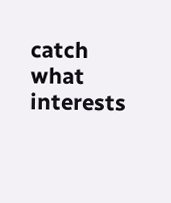catch what interests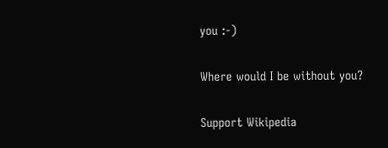you :-)

Where would I be without you?

Support Wikipedia